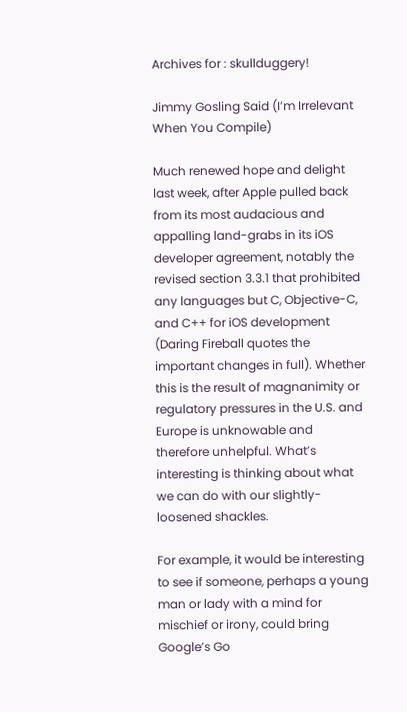Archives for : skullduggery!

Jimmy Gosling Said (I’m Irrelevant When You Compile)

Much renewed hope and delight last week, after Apple pulled back from its most audacious and appalling land-grabs in its iOS developer agreement, notably the revised section 3.3.1 that prohibited any languages but C, Objective-C, and C++ for iOS development (Daring Fireball quotes the important changes in full). Whether this is the result of magnanimity or regulatory pressures in the U.S. and Europe is unknowable and therefore unhelpful. What’s interesting is thinking about what we can do with our slightly-loosened shackles.

For example, it would be interesting to see if someone, perhaps a young man or lady with a mind for mischief or irony, could bring Google’s Go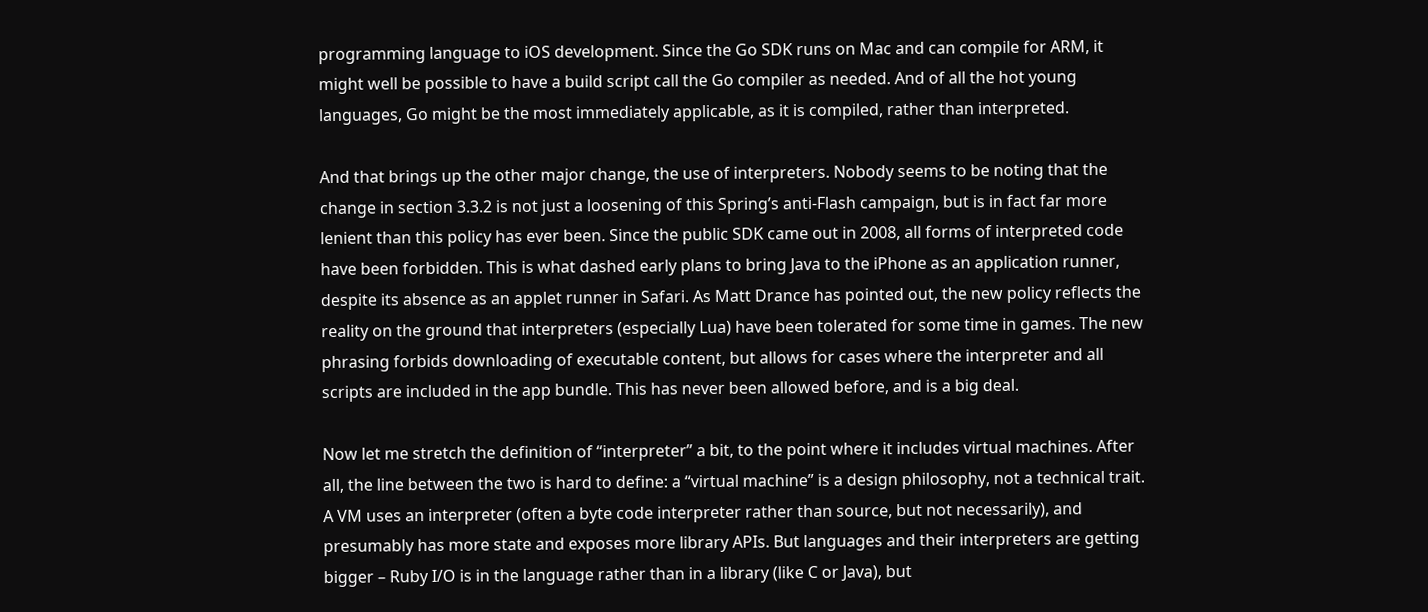programming language to iOS development. Since the Go SDK runs on Mac and can compile for ARM, it might well be possible to have a build script call the Go compiler as needed. And of all the hot young languages, Go might be the most immediately applicable, as it is compiled, rather than interpreted.

And that brings up the other major change, the use of interpreters. Nobody seems to be noting that the change in section 3.3.2 is not just a loosening of this Spring’s anti-Flash campaign, but is in fact far more lenient than this policy has ever been. Since the public SDK came out in 2008, all forms of interpreted code have been forbidden. This is what dashed early plans to bring Java to the iPhone as an application runner, despite its absence as an applet runner in Safari. As Matt Drance has pointed out, the new policy reflects the reality on the ground that interpreters (especially Lua) have been tolerated for some time in games. The new phrasing forbids downloading of executable content, but allows for cases where the interpreter and all scripts are included in the app bundle. This has never been allowed before, and is a big deal.

Now let me stretch the definition of “interpreter” a bit, to the point where it includes virtual machines. After all, the line between the two is hard to define: a “virtual machine” is a design philosophy, not a technical trait. A VM uses an interpreter (often a byte code interpreter rather than source, but not necessarily), and presumably has more state and exposes more library APIs. But languages and their interpreters are getting bigger – Ruby I/O is in the language rather than in a library (like C or Java), but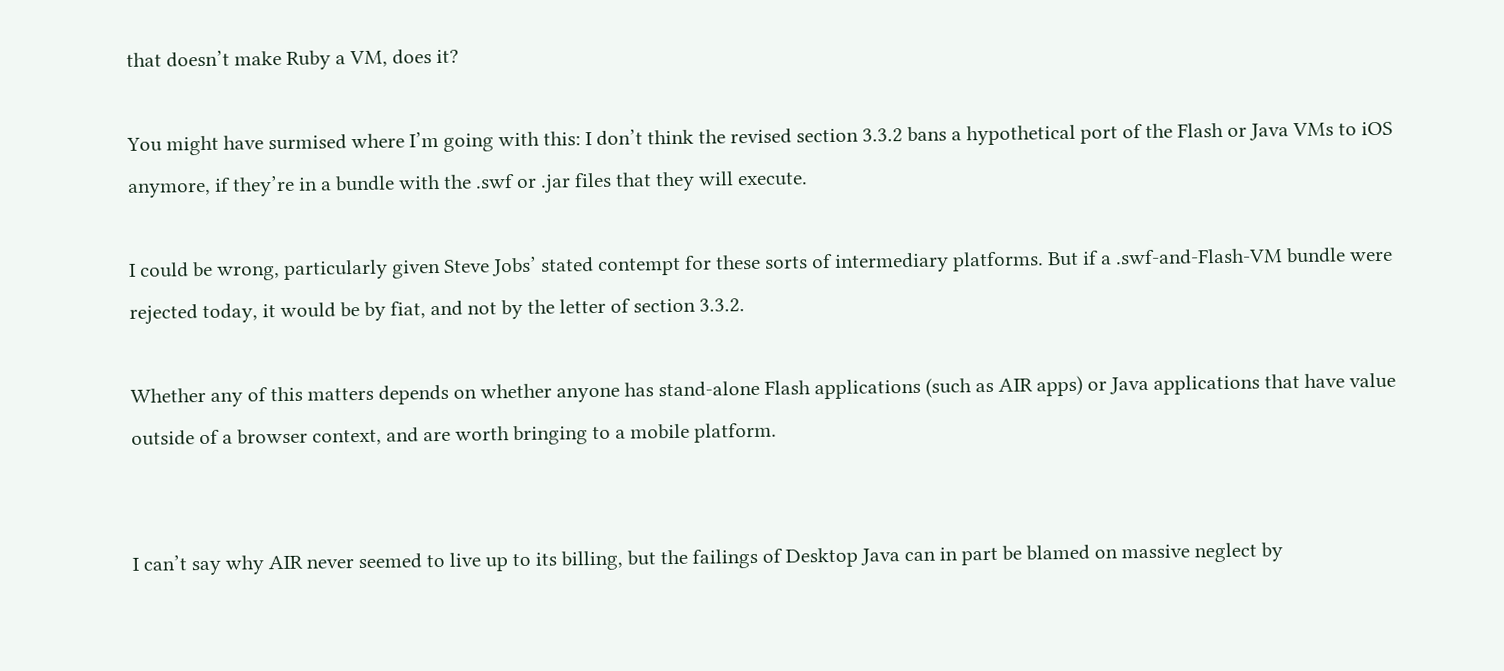that doesn’t make Ruby a VM, does it?

You might have surmised where I’m going with this: I don’t think the revised section 3.3.2 bans a hypothetical port of the Flash or Java VMs to iOS anymore, if they’re in a bundle with the .swf or .jar files that they will execute.

I could be wrong, particularly given Steve Jobs’ stated contempt for these sorts of intermediary platforms. But if a .swf-and-Flash-VM bundle were rejected today, it would be by fiat, and not by the letter of section 3.3.2.

Whether any of this matters depends on whether anyone has stand-alone Flash applications (such as AIR apps) or Java applications that have value outside of a browser context, and are worth bringing to a mobile platform.


I can’t say why AIR never seemed to live up to its billing, but the failings of Desktop Java can in part be blamed on massive neglect by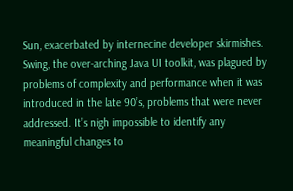Sun, exacerbated by internecine developer skirmishes. Swing, the over-arching Java UI toolkit, was plagued by problems of complexity and performance when it was introduced in the late 90’s, problems that were never addressed. It’s nigh impossible to identify any meaningful changes to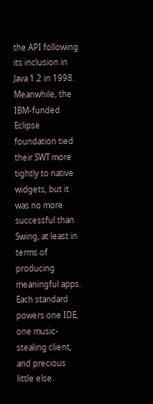the API following its inclusion in Java 1.2 in 1998. Meanwhile, the IBM-funded Eclipse foundation tied their SWT more tightly to native widgets, but it was no more successful than Swing, at least in terms of producing meaningful apps. Each standard powers one IDE, one music-stealing client, and precious little else.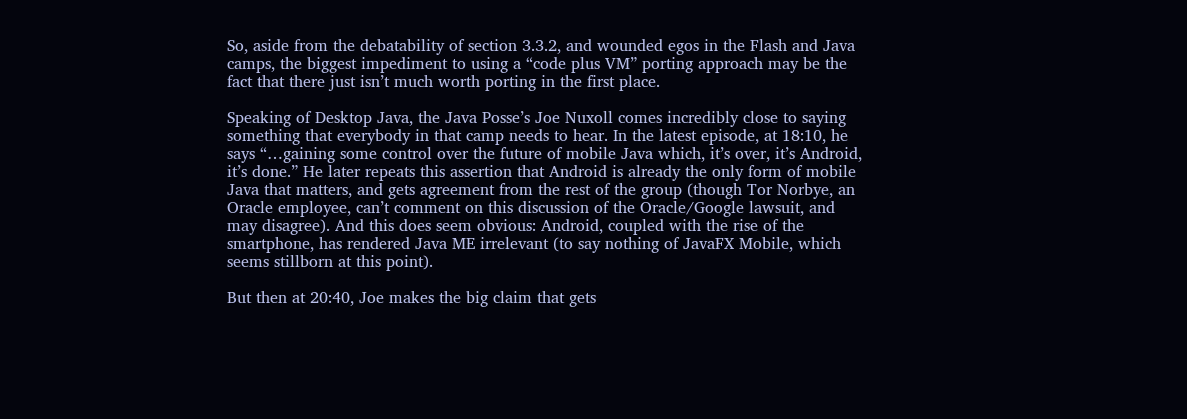So, aside from the debatability of section 3.3.2, and wounded egos in the Flash and Java camps, the biggest impediment to using a “code plus VM” porting approach may be the fact that there just isn’t much worth porting in the first place.

Speaking of Desktop Java, the Java Posse’s Joe Nuxoll comes incredibly close to saying something that everybody in that camp needs to hear. In the latest episode, at 18:10, he says “…gaining some control over the future of mobile Java which, it’s over, it’s Android, it’s done.” He later repeats this assertion that Android is already the only form of mobile Java that matters, and gets agreement from the rest of the group (though Tor Norbye, an Oracle employee, can’t comment on this discussion of the Oracle/Google lawsuit, and may disagree). And this does seem obvious: Android, coupled with the rise of the smartphone, has rendered Java ME irrelevant (to say nothing of JavaFX Mobile, which seems stillborn at this point).

But then at 20:40, Joe makes the big claim that gets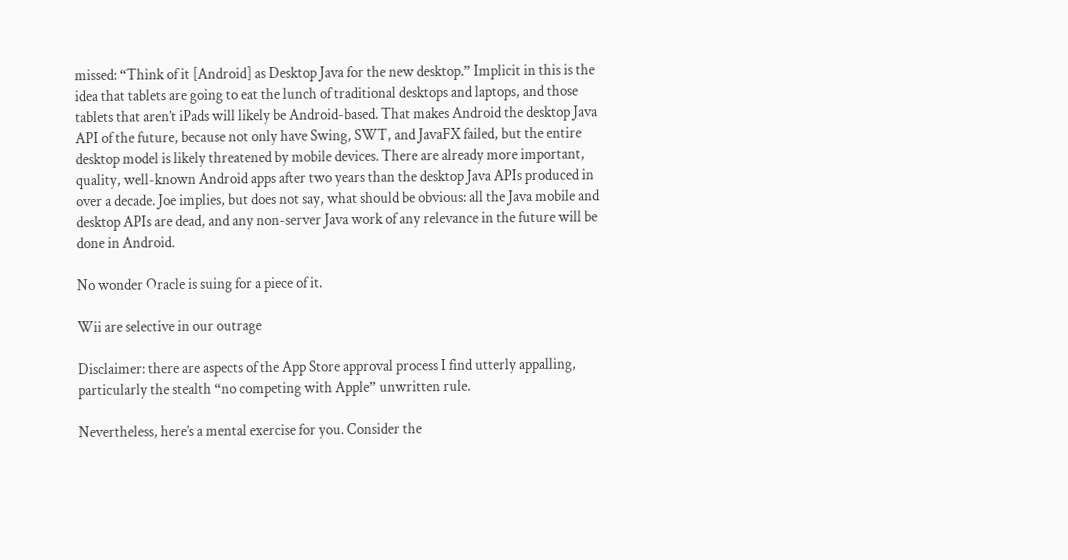missed: “Think of it [Android] as Desktop Java for the new desktop.” Implicit in this is the idea that tablets are going to eat the lunch of traditional desktops and laptops, and those tablets that aren’t iPads will likely be Android-based. That makes Android the desktop Java API of the future, because not only have Swing, SWT, and JavaFX failed, but the entire desktop model is likely threatened by mobile devices. There are already more important, quality, well-known Android apps after two years than the desktop Java APIs produced in over a decade. Joe implies, but does not say, what should be obvious: all the Java mobile and desktop APIs are dead, and any non-server Java work of any relevance in the future will be done in Android.

No wonder Oracle is suing for a piece of it.

Wii are selective in our outrage

Disclaimer: there are aspects of the App Store approval process I find utterly appalling, particularly the stealth “no competing with Apple” unwritten rule.

Nevertheless, here’s a mental exercise for you. Consider the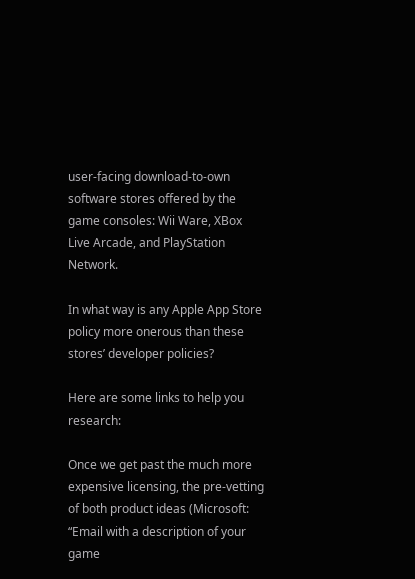user-facing download-to-own software stores offered by the game consoles: Wii Ware, XBox Live Arcade, and PlayStation Network.

In what way is any Apple App Store policy more onerous than these stores’ developer policies?

Here are some links to help you research:

Once we get past the much more expensive licensing, the pre-vetting of both product ideas (Microsoft: “Email with a description of your game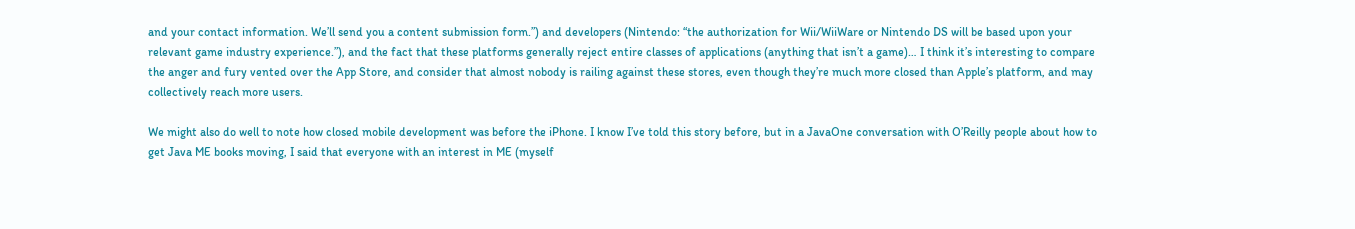and your contact information. We’ll send you a content submission form.”) and developers (Nintendo: “the authorization for Wii/WiiWare or Nintendo DS will be based upon your relevant game industry experience.”), and the fact that these platforms generally reject entire classes of applications (anything that isn’t a game)… I think it’s interesting to compare the anger and fury vented over the App Store, and consider that almost nobody is railing against these stores, even though they’re much more closed than Apple’s platform, and may collectively reach more users.

We might also do well to note how closed mobile development was before the iPhone. I know I’ve told this story before, but in a JavaOne conversation with O’Reilly people about how to get Java ME books moving, I said that everyone with an interest in ME (myself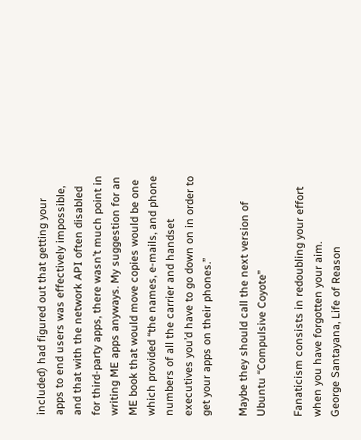included) had figured out that getting your apps to end users was effectively impossible, and that with the network API often disabled for third-party apps, there wasn’t much point in writing ME apps anyways. My suggestion for an ME book that would move copies would be one which provided “the names, e-mails, and phone numbers of all the carrier and handset executives you’d have to go down on in order to get your apps on their phones.”

Maybe they should call the next version of Ubuntu “Compulsive Coyote”

Fanaticism consists in redoubling your effort when you have forgotten your aim.
George Santayana, Life of Reason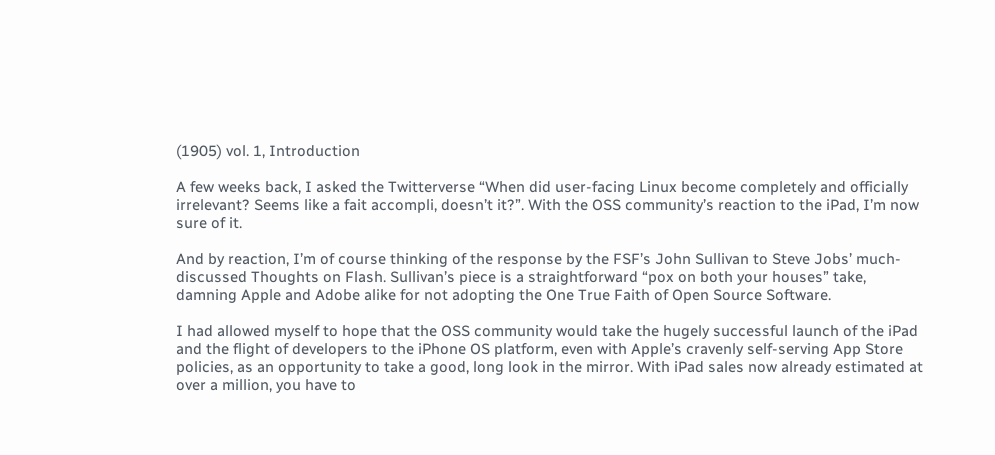(1905) vol. 1, Introduction

A few weeks back, I asked the Twitterverse “When did user-facing Linux become completely and officially irrelevant? Seems like a fait accompli, doesn’t it?”. With the OSS community’s reaction to the iPad, I’m now sure of it.

And by reaction, I’m of course thinking of the response by the FSF’s John Sullivan to Steve Jobs’ much-discussed Thoughts on Flash. Sullivan’s piece is a straightforward “pox on both your houses” take, damning Apple and Adobe alike for not adopting the One True Faith of Open Source Software.

I had allowed myself to hope that the OSS community would take the hugely successful launch of the iPad and the flight of developers to the iPhone OS platform, even with Apple’s cravenly self-serving App Store policies, as an opportunity to take a good, long look in the mirror. With iPad sales now already estimated at over a million, you have to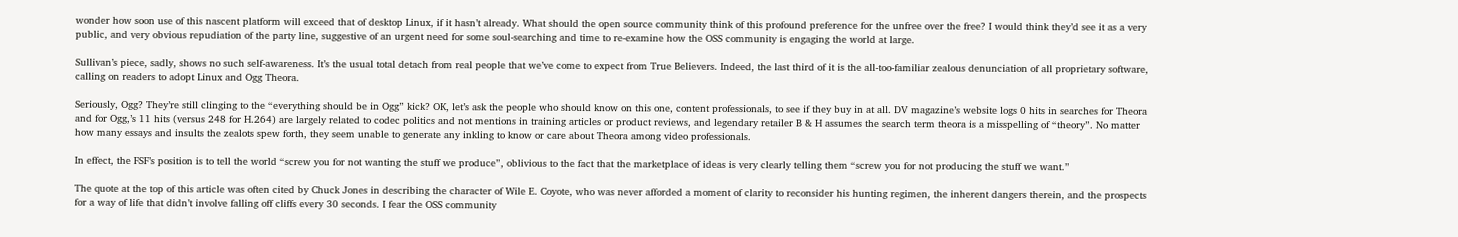wonder how soon use of this nascent platform will exceed that of desktop Linux, if it hasn’t already. What should the open source community think of this profound preference for the unfree over the free? I would think they’d see it as a very public, and very obvious repudiation of the party line, suggestive of an urgent need for some soul-searching and time to re-examine how the OSS community is engaging the world at large.

Sullivan’s piece, sadly, shows no such self-awareness. It’s the usual total detach from real people that we’ve come to expect from True Believers. Indeed, the last third of it is the all-too-familiar zealous denunciation of all proprietary software, calling on readers to adopt Linux and Ogg Theora.

Seriously, Ogg? They’re still clinging to the “everything should be in Ogg” kick? OK, let’s ask the people who should know on this one, content professionals, to see if they buy in at all. DV magazine’s website logs 0 hits in searches for Theora and for Ogg,’s 11 hits (versus 248 for H.264) are largely related to codec politics and not mentions in training articles or product reviews, and legendary retailer B & H assumes the search term theora is a misspelling of “theory”. No matter how many essays and insults the zealots spew forth, they seem unable to generate any inkling to know or care about Theora among video professionals.

In effect, the FSF’s position is to tell the world “screw you for not wanting the stuff we produce”, oblivious to the fact that the marketplace of ideas is very clearly telling them “screw you for not producing the stuff we want.”

The quote at the top of this article was often cited by Chuck Jones in describing the character of Wile E. Coyote, who was never afforded a moment of clarity to reconsider his hunting regimen, the inherent dangers therein, and the prospects for a way of life that didn’t involve falling off cliffs every 30 seconds. I fear the OSS community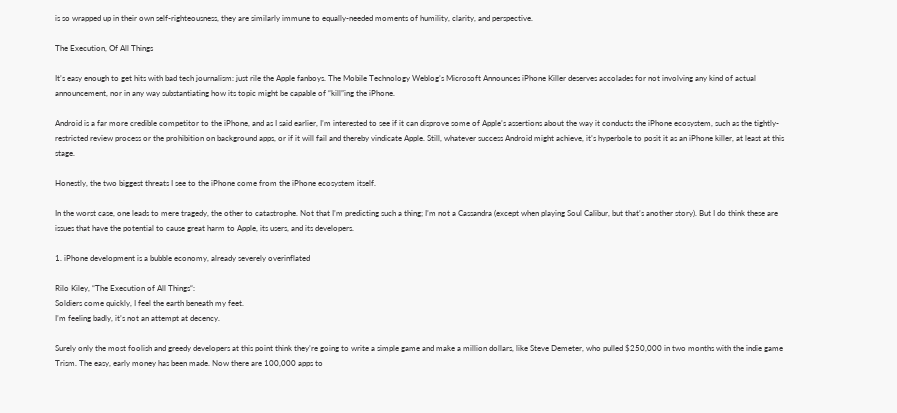is so wrapped up in their own self-righteousness, they are similarly immune to equally-needed moments of humility, clarity, and perspective.

The Execution, Of All Things

It’s easy enough to get hits with bad tech journalism: just rile the Apple fanboys. The Mobile Technology Weblog’s Microsoft Announces iPhone Killer deserves accolades for not involving any kind of actual announcement, nor in any way substantiating how its topic might be capable of “kill”ing the iPhone.

Android is a far more credible competitor to the iPhone, and as I said earlier, I’m interested to see if it can disprove some of Apple’s assertions about the way it conducts the iPhone ecosystem, such as the tightly-restricted review process or the prohibition on background apps, or if it will fail and thereby vindicate Apple. Still, whatever success Android might achieve, it’s hyperbole to posit it as an iPhone killer, at least at this stage.

Honestly, the two biggest threats I see to the iPhone come from the iPhone ecosystem itself.

In the worst case, one leads to mere tragedy, the other to catastrophe. Not that I’m predicting such a thing; I’m not a Cassandra (except when playing Soul Calibur, but that’s another story). But I do think these are issues that have the potential to cause great harm to Apple, its users, and its developers.

1. iPhone development is a bubble economy, already severely overinflated

Rilo Kiley, “The Execution of All Things“:
Soldiers come quickly, I feel the earth beneath my feet.
I’m feeling badly, it’s not an attempt at decency.

Surely only the most foolish and greedy developers at this point think they’re going to write a simple game and make a million dollars, like Steve Demeter, who pulled $250,000 in two months with the indie game Trism. The easy, early money has been made. Now there are 100,000 apps to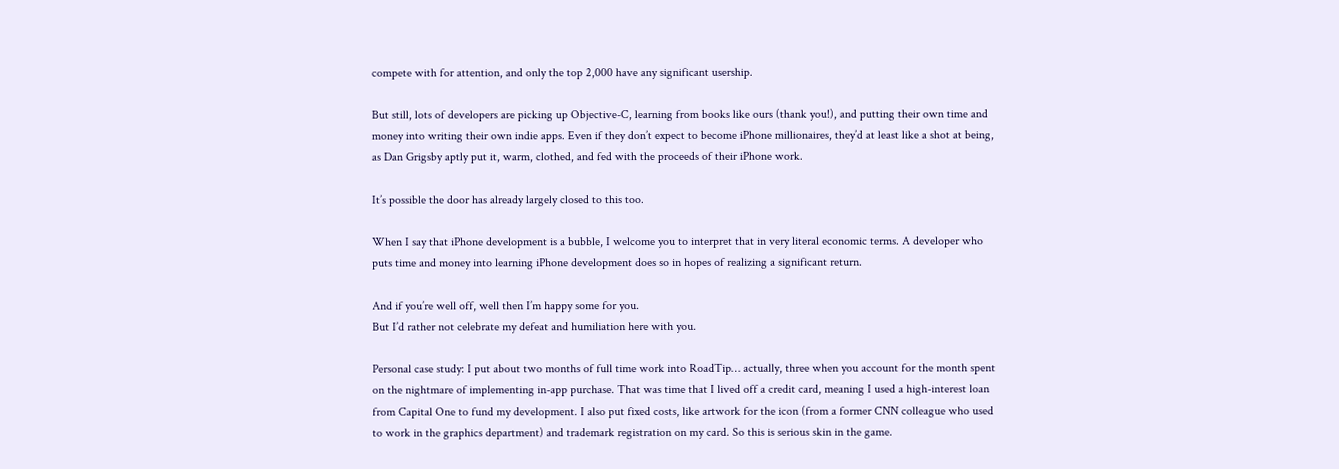compete with for attention, and only the top 2,000 have any significant usership.

But still, lots of developers are picking up Objective-C, learning from books like ours (thank you!), and putting their own time and money into writing their own indie apps. Even if they don’t expect to become iPhone millionaires, they’d at least like a shot at being, as Dan Grigsby aptly put it, warm, clothed, and fed with the proceeds of their iPhone work.

It’s possible the door has already largely closed to this too.

When I say that iPhone development is a bubble, I welcome you to interpret that in very literal economic terms. A developer who puts time and money into learning iPhone development does so in hopes of realizing a significant return.

And if you’re well off, well then I’m happy some for you.
But I’d rather not celebrate my defeat and humiliation here with you.

Personal case study: I put about two months of full time work into RoadTip… actually, three when you account for the month spent on the nightmare of implementing in-app purchase. That was time that I lived off a credit card, meaning I used a high-interest loan from Capital One to fund my development. I also put fixed costs, like artwork for the icon (from a former CNN colleague who used to work in the graphics department) and trademark registration on my card. So this is serious skin in the game.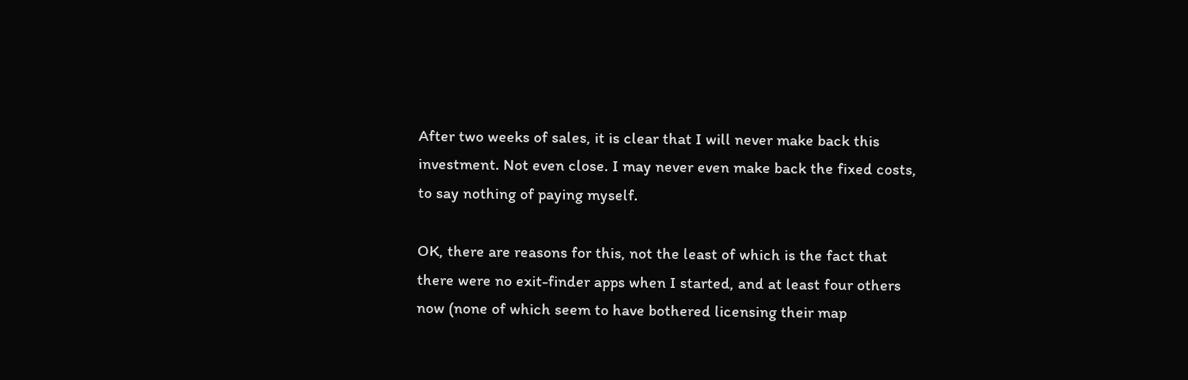After two weeks of sales, it is clear that I will never make back this investment. Not even close. I may never even make back the fixed costs, to say nothing of paying myself.

OK, there are reasons for this, not the least of which is the fact that there were no exit-finder apps when I started, and at least four others now (none of which seem to have bothered licensing their map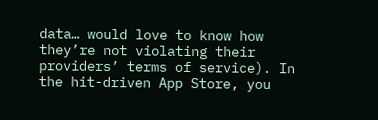data… would love to know how they’re not violating their providers’ terms of service). In the hit-driven App Store, you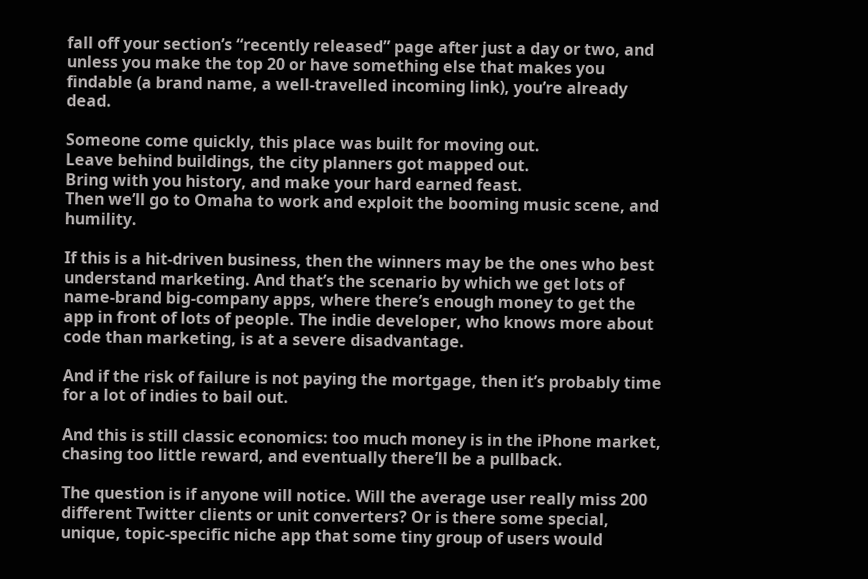fall off your section’s “recently released” page after just a day or two, and unless you make the top 20 or have something else that makes you findable (a brand name, a well-travelled incoming link), you’re already dead.

Someone come quickly, this place was built for moving out.
Leave behind buildings, the city planners got mapped out.
Bring with you history, and make your hard earned feast.
Then we’ll go to Omaha to work and exploit the booming music scene, and humility.

If this is a hit-driven business, then the winners may be the ones who best understand marketing. And that’s the scenario by which we get lots of name-brand big-company apps, where there’s enough money to get the app in front of lots of people. The indie developer, who knows more about code than marketing, is at a severe disadvantage.

And if the risk of failure is not paying the mortgage, then it’s probably time for a lot of indies to bail out.

And this is still classic economics: too much money is in the iPhone market, chasing too little reward, and eventually there’ll be a pullback.

The question is if anyone will notice. Will the average user really miss 200 different Twitter clients or unit converters? Or is there some special, unique, topic-specific niche app that some tiny group of users would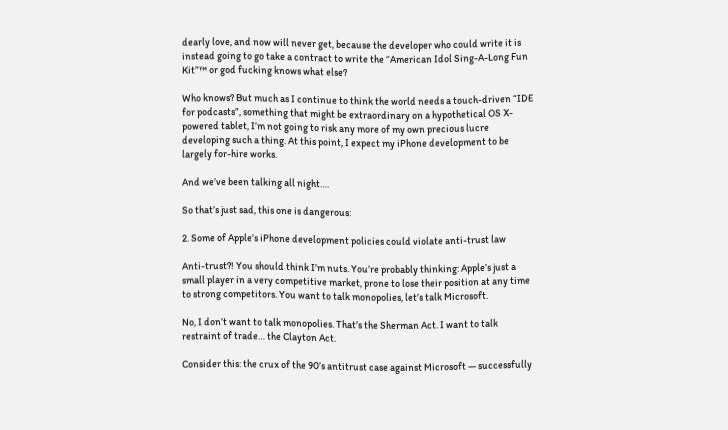dearly love, and now will never get, because the developer who could write it is instead going to go take a contract to write the “American Idol Sing-A-Long Fun Kit”™ or god fucking knows what else?

Who knows? But much as I continue to think the world needs a touch-driven “IDE for podcasts”, something that might be extraordinary on a hypothetical OS X-powered tablet, I’m not going to risk any more of my own precious lucre developing such a thing. At this point, I expect my iPhone development to be largely for-hire works.

And we’ve been talking all night….

So that’s just sad, this one is dangerous:

2. Some of Apple’s iPhone development policies could violate anti-trust law

Anti-trust?! You should think I’m nuts. You’re probably thinking: Apple’s just a small player in a very competitive market, prone to lose their position at any time to strong competitors. You want to talk monopolies, let’s talk Microsoft.

No, I don’t want to talk monopolies. That’s the Sherman Act. I want to talk restraint of trade… the Clayton Act.

Consider this: the crux of the 90’s antitrust case against Microsoft — successfully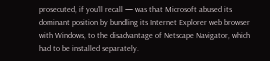prosecuted, if you’ll recall — was that Microsoft abused its dominant position by bundling its Internet Explorer web browser with Windows, to the disadvantage of Netscape Navigator, which had to be installed separately.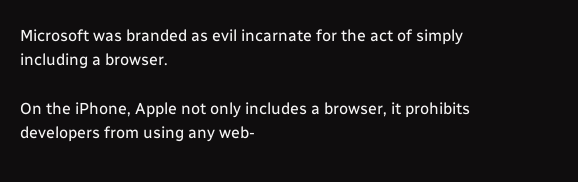Microsoft was branded as evil incarnate for the act of simply including a browser.

On the iPhone, Apple not only includes a browser, it prohibits developers from using any web-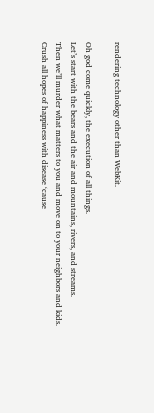rendering technology other than WebKit.

Oh god come quickly, the execution of all things.
Let’s start with the bears and the air and mountains, rivers, and streams.
Then we’ll murder what matters to you and move on to your neighbors and kids.
Crush all hopes of happiness with disease ‘cause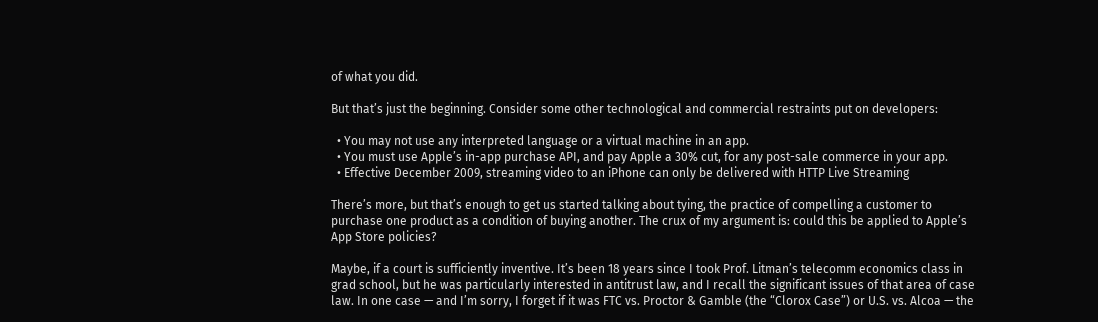of what you did.

But that’s just the beginning. Consider some other technological and commercial restraints put on developers:

  • You may not use any interpreted language or a virtual machine in an app.
  • You must use Apple’s in-app purchase API, and pay Apple a 30% cut, for any post-sale commerce in your app.
  • Effective December 2009, streaming video to an iPhone can only be delivered with HTTP Live Streaming

There’s more, but that’s enough to get us started talking about tying, the practice of compelling a customer to purchase one product as a condition of buying another. The crux of my argument is: could this be applied to Apple’s App Store policies?

Maybe, if a court is sufficiently inventive. It’s been 18 years since I took Prof. Litman’s telecomm economics class in grad school, but he was particularly interested in antitrust law, and I recall the significant issues of that area of case law. In one case — and I’m sorry, I forget if it was FTC vs. Proctor & Gamble (the “Clorox Case”) or U.S. vs. Alcoa — the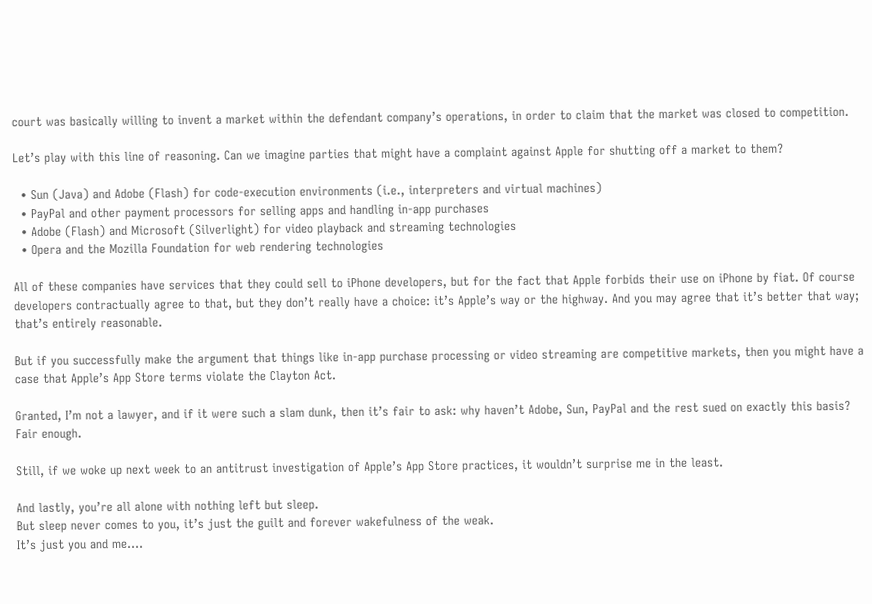court was basically willing to invent a market within the defendant company’s operations, in order to claim that the market was closed to competition.

Let’s play with this line of reasoning. Can we imagine parties that might have a complaint against Apple for shutting off a market to them?

  • Sun (Java) and Adobe (Flash) for code-execution environments (i.e., interpreters and virtual machines)
  • PayPal and other payment processors for selling apps and handling in-app purchases
  • Adobe (Flash) and Microsoft (Silverlight) for video playback and streaming technologies
  • Opera and the Mozilla Foundation for web rendering technologies

All of these companies have services that they could sell to iPhone developers, but for the fact that Apple forbids their use on iPhone by fiat. Of course developers contractually agree to that, but they don’t really have a choice: it’s Apple’s way or the highway. And you may agree that it’s better that way; that’s entirely reasonable.

But if you successfully make the argument that things like in-app purchase processing or video streaming are competitive markets, then you might have a case that Apple’s App Store terms violate the Clayton Act.

Granted, I’m not a lawyer, and if it were such a slam dunk, then it’s fair to ask: why haven’t Adobe, Sun, PayPal and the rest sued on exactly this basis? Fair enough.

Still, if we woke up next week to an antitrust investigation of Apple’s App Store practices, it wouldn’t surprise me in the least.

And lastly, you’re all alone with nothing left but sleep.
But sleep never comes to you, it’s just the guilt and forever wakefulness of the weak.
It’s just you and me….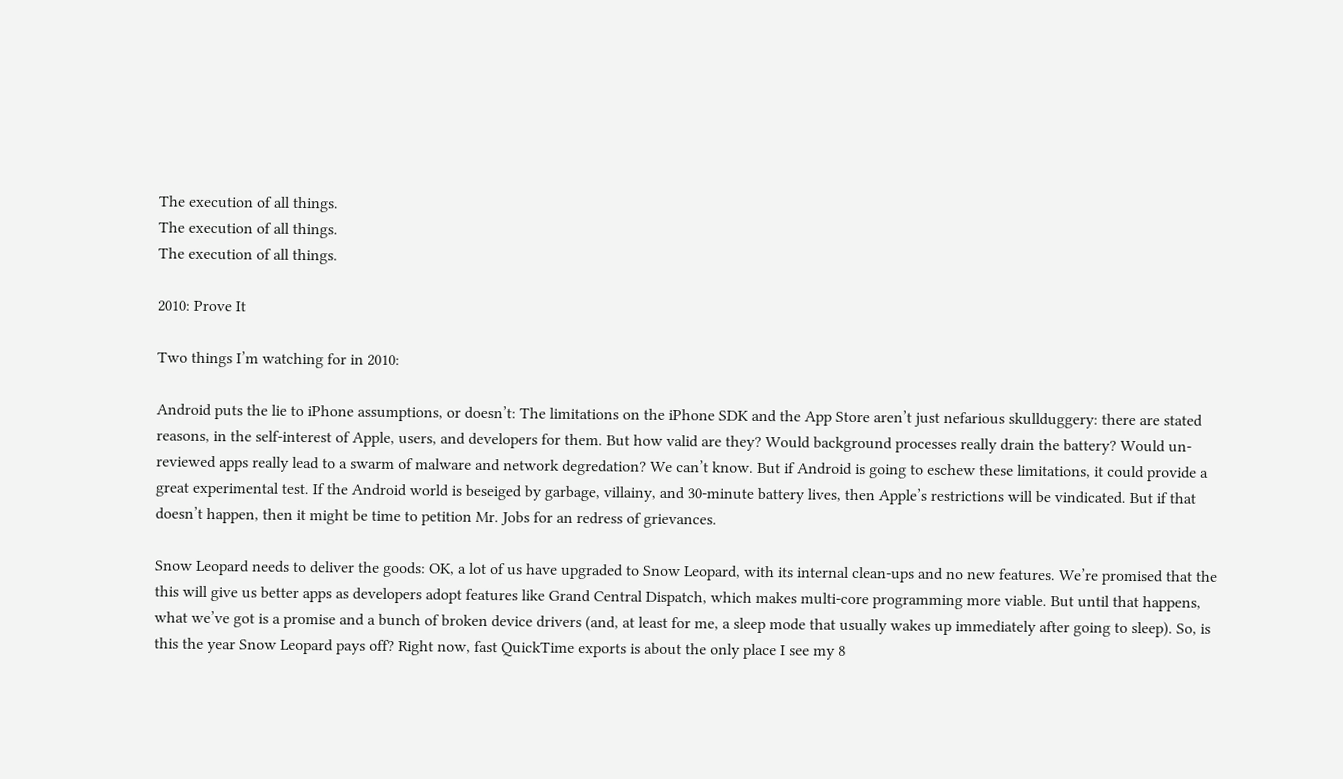The execution of all things.
The execution of all things.
The execution of all things.

2010: Prove It

Two things I’m watching for in 2010:

Android puts the lie to iPhone assumptions, or doesn’t: The limitations on the iPhone SDK and the App Store aren’t just nefarious skullduggery: there are stated reasons, in the self-interest of Apple, users, and developers for them. But how valid are they? Would background processes really drain the battery? Would un-reviewed apps really lead to a swarm of malware and network degredation? We can’t know. But if Android is going to eschew these limitations, it could provide a great experimental test. If the Android world is beseiged by garbage, villainy, and 30-minute battery lives, then Apple’s restrictions will be vindicated. But if that doesn’t happen, then it might be time to petition Mr. Jobs for an redress of grievances.

Snow Leopard needs to deliver the goods: OK, a lot of us have upgraded to Snow Leopard, with its internal clean-ups and no new features. We’re promised that the this will give us better apps as developers adopt features like Grand Central Dispatch, which makes multi-core programming more viable. But until that happens, what we’ve got is a promise and a bunch of broken device drivers (and, at least for me, a sleep mode that usually wakes up immediately after going to sleep). So, is this the year Snow Leopard pays off? Right now, fast QuickTime exports is about the only place I see my 8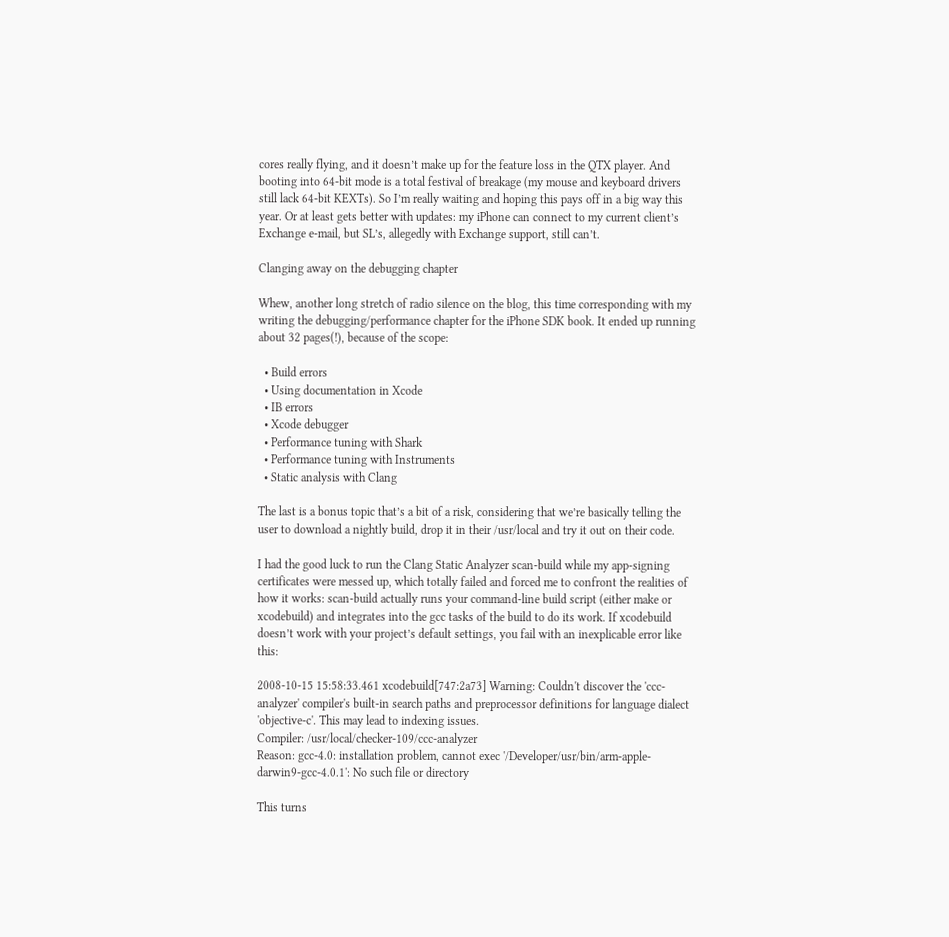cores really flying, and it doesn’t make up for the feature loss in the QTX player. And booting into 64-bit mode is a total festival of breakage (my mouse and keyboard drivers still lack 64-bit KEXTs). So I’m really waiting and hoping this pays off in a big way this year. Or at least gets better with updates: my iPhone can connect to my current client’s Exchange e-mail, but SL’s, allegedly with Exchange support, still can’t.

Clanging away on the debugging chapter

Whew, another long stretch of radio silence on the blog, this time corresponding with my writing the debugging/performance chapter for the iPhone SDK book. It ended up running about 32 pages(!), because of the scope:

  • Build errors
  • Using documentation in Xcode
  • IB errors
  • Xcode debugger
  • Performance tuning with Shark
  • Performance tuning with Instruments
  • Static analysis with Clang

The last is a bonus topic that’s a bit of a risk, considering that we’re basically telling the user to download a nightly build, drop it in their /usr/local and try it out on their code.

I had the good luck to run the Clang Static Analyzer scan-build while my app-signing certificates were messed up, which totally failed and forced me to confront the realities of how it works: scan-build actually runs your command-line build script (either make or xcodebuild) and integrates into the gcc tasks of the build to do its work. If xcodebuild doesn’t work with your project’s default settings, you fail with an inexplicable error like this:

2008-10-15 15:58:33.461 xcodebuild[747:2a73] Warning: Couldn't discover the 'ccc-analyzer' compiler's built-in search paths and preprocessor definitions for language dialect 'objective-c'. This may lead to indexing issues.
Compiler: /usr/local/checker-109/ccc-analyzer
Reason: gcc-4.0: installation problem, cannot exec '/Developer/usr/bin/arm-apple-darwin9-gcc-4.0.1': No such file or directory

This turns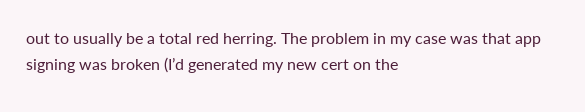out to usually be a total red herring. The problem in my case was that app signing was broken (I’d generated my new cert on the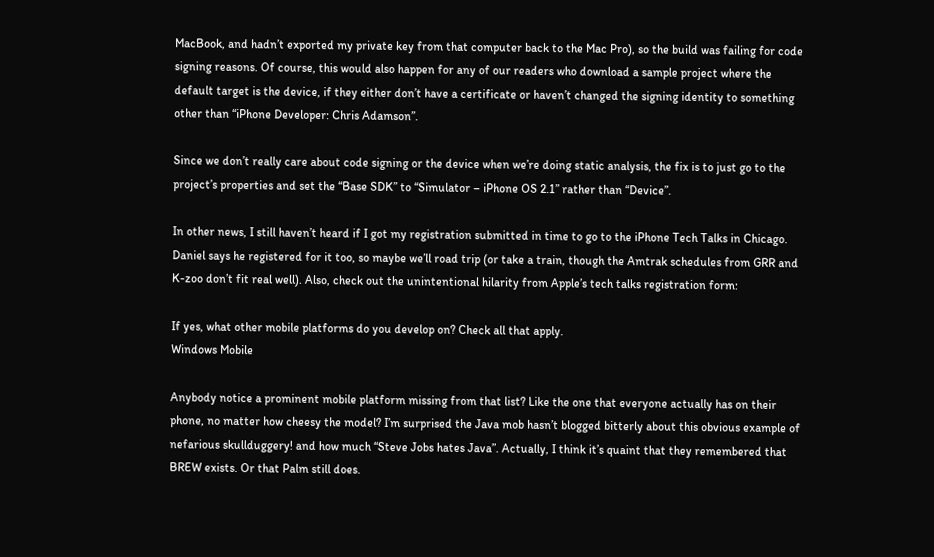MacBook, and hadn’t exported my private key from that computer back to the Mac Pro), so the build was failing for code signing reasons. Of course, this would also happen for any of our readers who download a sample project where the default target is the device, if they either don’t have a certificate or haven’t changed the signing identity to something other than “iPhone Developer: Chris Adamson”.

Since we don’t really care about code signing or the device when we’re doing static analysis, the fix is to just go to the project’s properties and set the “Base SDK” to “Simulator – iPhone OS 2.1” rather than “Device”.

In other news, I still haven’t heard if I got my registration submitted in time to go to the iPhone Tech Talks in Chicago. Daniel says he registered for it too, so maybe we’ll road trip (or take a train, though the Amtrak schedules from GRR and K-zoo don’t fit real well). Also, check out the unintentional hilarity from Apple’s tech talks registration form:

If yes, what other mobile platforms do you develop on? Check all that apply.
Windows Mobile

Anybody notice a prominent mobile platform missing from that list? Like the one that everyone actually has on their phone, no matter how cheesy the model? I’m surprised the Java mob hasn’t blogged bitterly about this obvious example of nefarious skullduggery! and how much “Steve Jobs hates Java”. Actually, I think it’s quaint that they remembered that BREW exists. Or that Palm still does.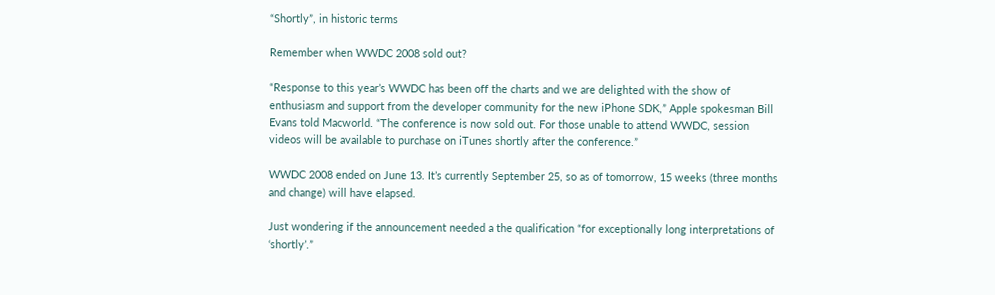“Shortly”, in historic terms

Remember when WWDC 2008 sold out?

“Response to this year’s WWDC has been off the charts and we are delighted with the show of enthusiasm and support from the developer community for the new iPhone SDK,” Apple spokesman Bill Evans told Macworld. “The conference is now sold out. For those unable to attend WWDC, session videos will be available to purchase on iTunes shortly after the conference.”

WWDC 2008 ended on June 13. It’s currently September 25, so as of tomorrow, 15 weeks (three months and change) will have elapsed.

Just wondering if the announcement needed a the qualification “for exceptionally long interpretations of ‘shortly’.”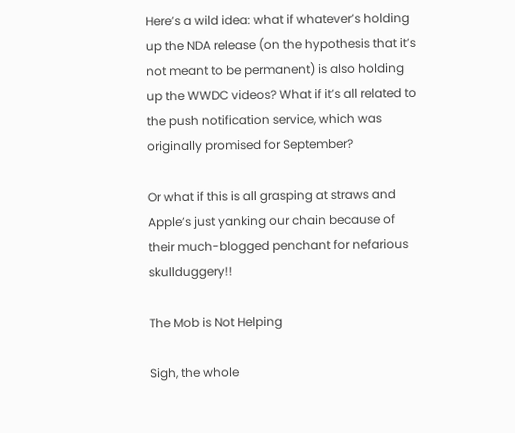Here’s a wild idea: what if whatever’s holding up the NDA release (on the hypothesis that it’s not meant to be permanent) is also holding up the WWDC videos? What if it’s all related to the push notification service, which was originally promised for September?

Or what if this is all grasping at straws and Apple’s just yanking our chain because of their much-blogged penchant for nefarious skullduggery!!

The Mob is Not Helping

Sigh, the whole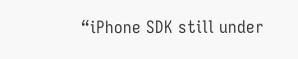“iPhone SDK still under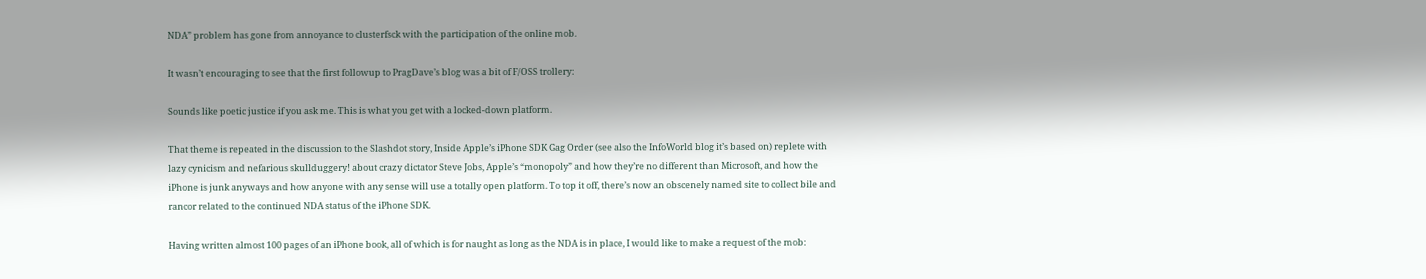NDA” problem has gone from annoyance to clusterfsck with the participation of the online mob.

It wasn’t encouraging to see that the first followup to PragDave’s blog was a bit of F/OSS trollery:

Sounds like poetic justice if you ask me. This is what you get with a locked-down platform.

That theme is repeated in the discussion to the Slashdot story, Inside Apple’s iPhone SDK Gag Order (see also the InfoWorld blog it’s based on) replete with lazy cynicism and nefarious skullduggery! about crazy dictator Steve Jobs, Apple’s “monopoly” and how they’re no different than Microsoft, and how the iPhone is junk anyways and how anyone with any sense will use a totally open platform. To top it off, there’s now an obscenely named site to collect bile and rancor related to the continued NDA status of the iPhone SDK.

Having written almost 100 pages of an iPhone book, all of which is for naught as long as the NDA is in place, I would like to make a request of the mob: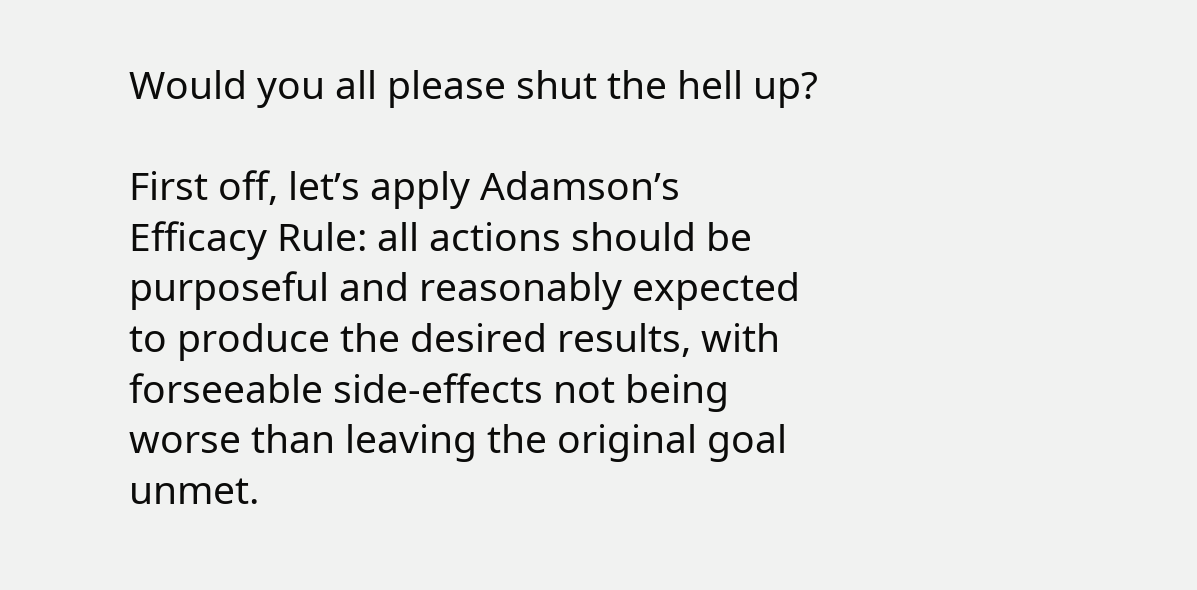Would you all please shut the hell up?

First off, let’s apply Adamson’s Efficacy Rule: all actions should be purposeful and reasonably expected to produce the desired results, with forseeable side-effects not being worse than leaving the original goal unmet.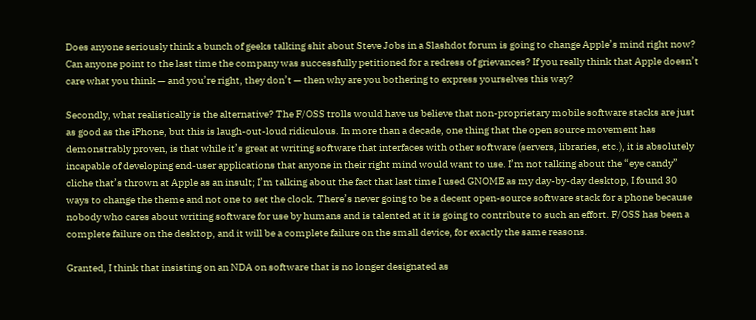Does anyone seriously think a bunch of geeks talking shit about Steve Jobs in a Slashdot forum is going to change Apple’s mind right now? Can anyone point to the last time the company was successfully petitioned for a redress of grievances? If you really think that Apple doesn’t care what you think — and you’re right, they don’t — then why are you bothering to express yourselves this way?

Secondly, what realistically is the alternative? The F/OSS trolls would have us believe that non-proprietary mobile software stacks are just as good as the iPhone, but this is laugh-out-loud ridiculous. In more than a decade, one thing that the open source movement has demonstrably proven, is that while it’s great at writing software that interfaces with other software (servers, libraries, etc.), it is absolutely incapable of developing end-user applications that anyone in their right mind would want to use. I’m not talking about the “eye candy” cliche that’s thrown at Apple as an insult; I’m talking about the fact that last time I used GNOME as my day-by-day desktop, I found 30 ways to change the theme and not one to set the clock. There’s never going to be a decent open-source software stack for a phone because nobody who cares about writing software for use by humans and is talented at it is going to contribute to such an effort. F/OSS has been a complete failure on the desktop, and it will be a complete failure on the small device, for exactly the same reasons.

Granted, I think that insisting on an NDA on software that is no longer designated as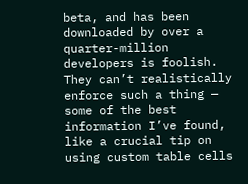beta, and has been downloaded by over a quarter-million developers is foolish. They can’t realistically enforce such a thing — some of the best information I’ve found, like a crucial tip on using custom table cells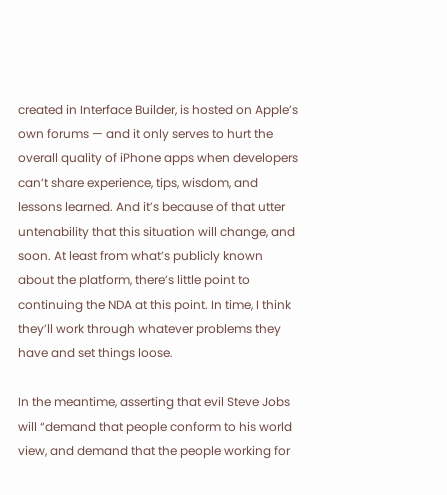created in Interface Builder, is hosted on Apple’s own forums — and it only serves to hurt the overall quality of iPhone apps when developers can’t share experience, tips, wisdom, and lessons learned. And it’s because of that utter untenability that this situation will change, and soon. At least from what’s publicly known about the platform, there’s little point to continuing the NDA at this point. In time, I think they’ll work through whatever problems they have and set things loose.

In the meantime, asserting that evil Steve Jobs will “demand that people conform to his world view, and demand that the people working for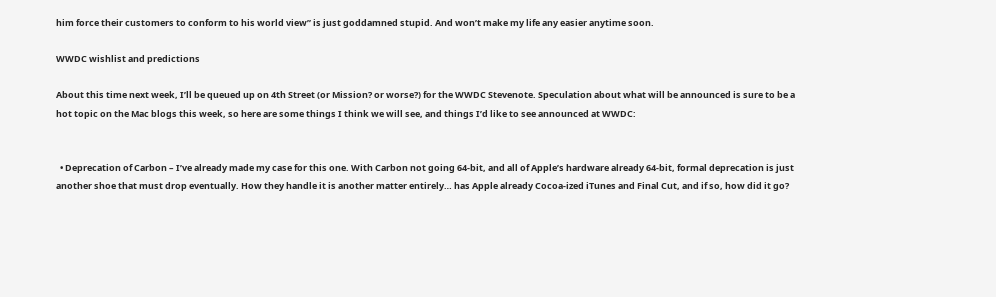him force their customers to conform to his world view” is just goddamned stupid. And won’t make my life any easier anytime soon.

WWDC wishlist and predictions

About this time next week, I’ll be queued up on 4th Street (or Mission? or worse?) for the WWDC Stevenote. Speculation about what will be announced is sure to be a hot topic on the Mac blogs this week, so here are some things I think we will see, and things I’d like to see announced at WWDC:


  • Deprecation of Carbon – I’ve already made my case for this one. With Carbon not going 64-bit, and all of Apple’s hardware already 64-bit, formal deprecation is just another shoe that must drop eventually. How they handle it is another matter entirely… has Apple already Cocoa-ized iTunes and Final Cut, and if so, how did it go?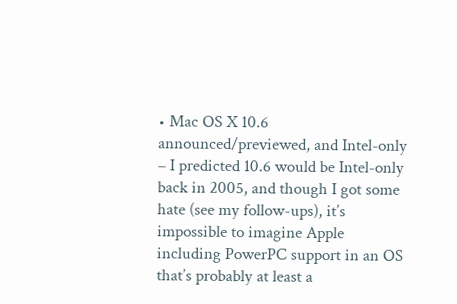• Mac OS X 10.6 announced/previewed, and Intel-only – I predicted 10.6 would be Intel-only back in 2005, and though I got some hate (see my follow-ups), it’s impossible to imagine Apple including PowerPC support in an OS that’s probably at least a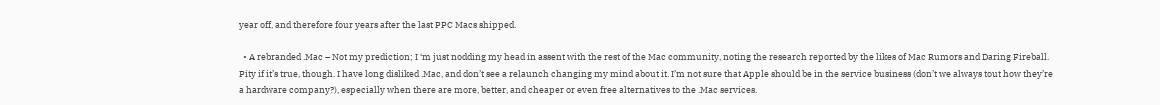year off, and therefore four years after the last PPC Macs shipped.

  • A rebranded .Mac – Not my prediction; I ‘m just nodding my head in assent with the rest of the Mac community, noting the research reported by the likes of Mac Rumors and Daring Fireball. Pity if it’s true, though. I have long disliked .Mac, and don’t see a relaunch changing my mind about it. I’m not sure that Apple should be in the service business (don’t we always tout how they’re a hardware company?), especially when there are more, better, and cheaper or even free alternatives to the .Mac services.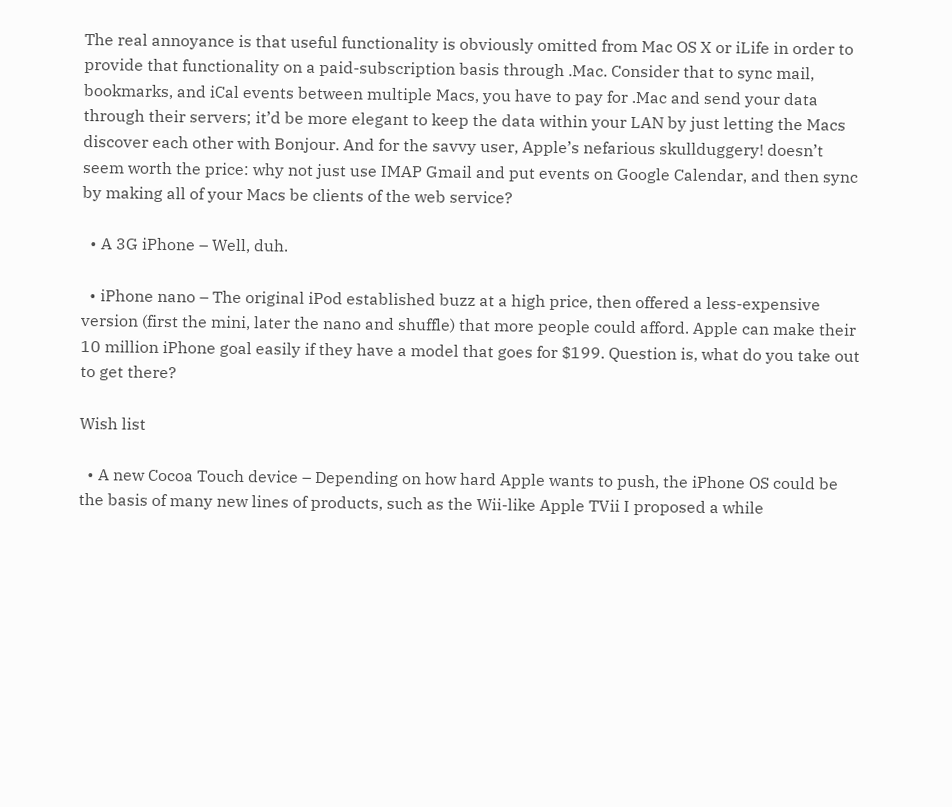The real annoyance is that useful functionality is obviously omitted from Mac OS X or iLife in order to provide that functionality on a paid-subscription basis through .Mac. Consider that to sync mail, bookmarks, and iCal events between multiple Macs, you have to pay for .Mac and send your data through their servers; it’d be more elegant to keep the data within your LAN by just letting the Macs discover each other with Bonjour. And for the savvy user, Apple’s nefarious skullduggery! doesn’t seem worth the price: why not just use IMAP Gmail and put events on Google Calendar, and then sync by making all of your Macs be clients of the web service?

  • A 3G iPhone – Well, duh.

  • iPhone nano – The original iPod established buzz at a high price, then offered a less-expensive version (first the mini, later the nano and shuffle) that more people could afford. Apple can make their 10 million iPhone goal easily if they have a model that goes for $199. Question is, what do you take out to get there?

Wish list

  • A new Cocoa Touch device – Depending on how hard Apple wants to push, the iPhone OS could be the basis of many new lines of products, such as the Wii-like Apple TVii I proposed a while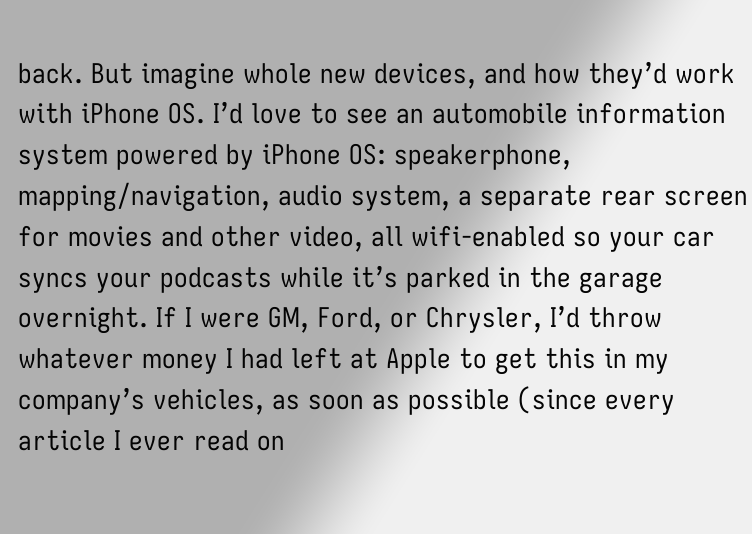back. But imagine whole new devices, and how they’d work with iPhone OS. I’d love to see an automobile information system powered by iPhone OS: speakerphone, mapping/navigation, audio system, a separate rear screen for movies and other video, all wifi-enabled so your car syncs your podcasts while it’s parked in the garage overnight. If I were GM, Ford, or Chrysler, I’d throw whatever money I had left at Apple to get this in my company’s vehicles, as soon as possible (since every article I ever read on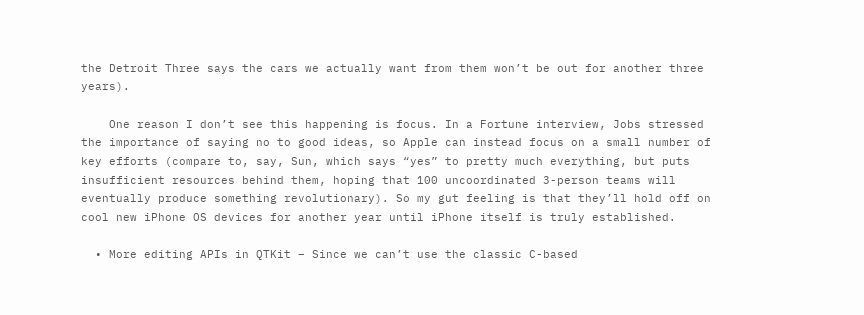the Detroit Three says the cars we actually want from them won’t be out for another three years).

    One reason I don’t see this happening is focus. In a Fortune interview, Jobs stressed the importance of saying no to good ideas, so Apple can instead focus on a small number of key efforts (compare to, say, Sun, which says “yes” to pretty much everything, but puts insufficient resources behind them, hoping that 100 uncoordinated 3-person teams will eventually produce something revolutionary). So my gut feeling is that they’ll hold off on cool new iPhone OS devices for another year until iPhone itself is truly established.

  • More editing APIs in QTKit – Since we can’t use the classic C-based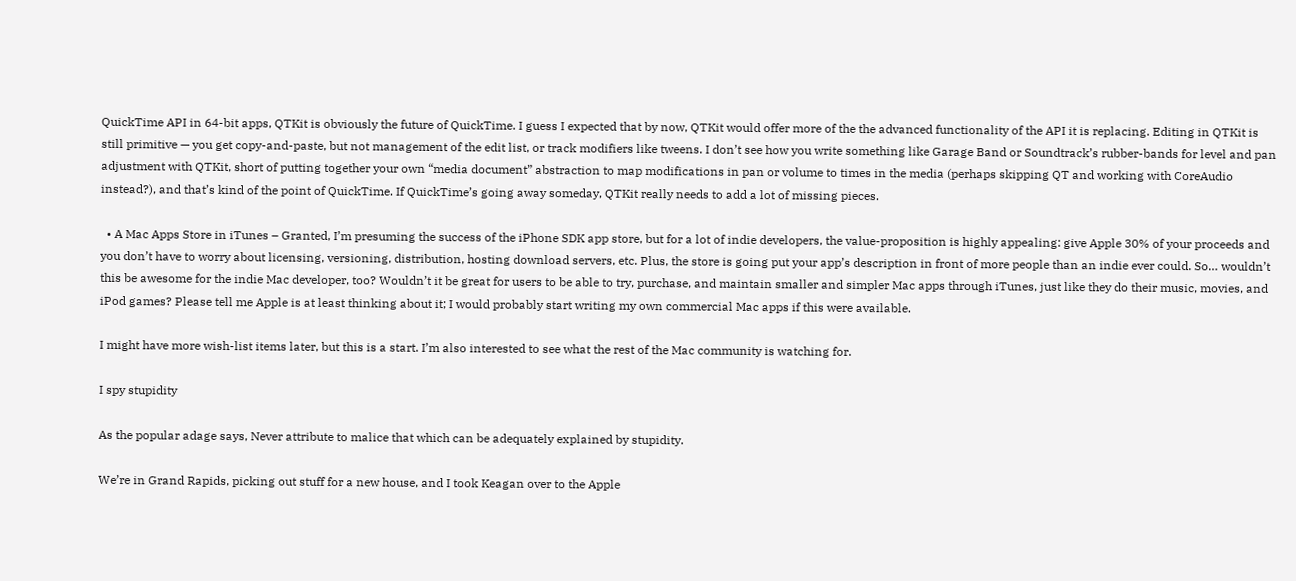QuickTime API in 64-bit apps, QTKit is obviously the future of QuickTime. I guess I expected that by now, QTKit would offer more of the the advanced functionality of the API it is replacing. Editing in QTKit is still primitive — you get copy-and-paste, but not management of the edit list, or track modifiers like tweens. I don’t see how you write something like Garage Band or Soundtrack’s rubber-bands for level and pan adjustment with QTKit, short of putting together your own “media document” abstraction to map modifications in pan or volume to times in the media (perhaps skipping QT and working with CoreAudio instead?), and that’s kind of the point of QuickTime. If QuickTime’s going away someday, QTKit really needs to add a lot of missing pieces.

  • A Mac Apps Store in iTunes – Granted, I’m presuming the success of the iPhone SDK app store, but for a lot of indie developers, the value-proposition is highly appealing: give Apple 30% of your proceeds and you don’t have to worry about licensing, versioning, distribution, hosting download servers, etc. Plus, the store is going put your app’s description in front of more people than an indie ever could. So… wouldn’t this be awesome for the indie Mac developer, too? Wouldn’t it be great for users to be able to try, purchase, and maintain smaller and simpler Mac apps through iTunes, just like they do their music, movies, and iPod games? Please tell me Apple is at least thinking about it; I would probably start writing my own commercial Mac apps if this were available.

I might have more wish-list items later, but this is a start. I’m also interested to see what the rest of the Mac community is watching for.

I spy stupidity

As the popular adage says, Never attribute to malice that which can be adequately explained by stupidity.

We’re in Grand Rapids, picking out stuff for a new house, and I took Keagan over to the Apple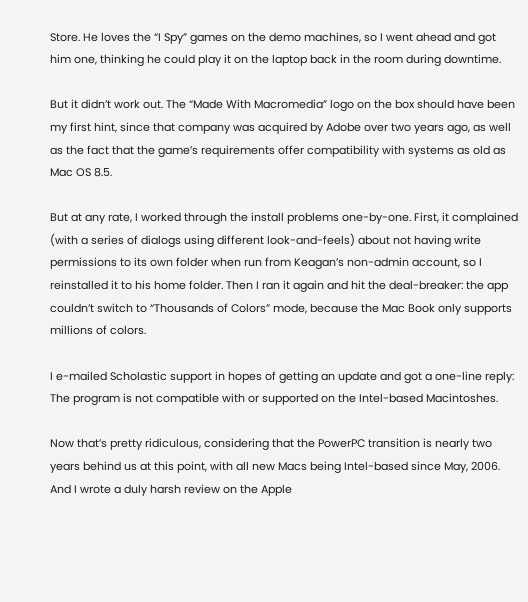Store. He loves the “I Spy” games on the demo machines, so I went ahead and got him one, thinking he could play it on the laptop back in the room during downtime.

But it didn’t work out. The “Made With Macromedia” logo on the box should have been my first hint, since that company was acquired by Adobe over two years ago, as well as the fact that the game’s requirements offer compatibility with systems as old as Mac OS 8.5.

But at any rate, I worked through the install problems one-by-one. First, it complained (with a series of dialogs using different look-and-feels) about not having write permissions to its own folder when run from Keagan’s non-admin account, so I reinstalled it to his home folder. Then I ran it again and hit the deal-breaker: the app couldn’t switch to “Thousands of Colors” mode, because the Mac Book only supports millions of colors.

I e-mailed Scholastic support in hopes of getting an update and got a one-line reply: The program is not compatible with or supported on the Intel-based Macintoshes.

Now that’s pretty ridiculous, considering that the PowerPC transition is nearly two years behind us at this point, with all new Macs being Intel-based since May, 2006. And I wrote a duly harsh review on the Apple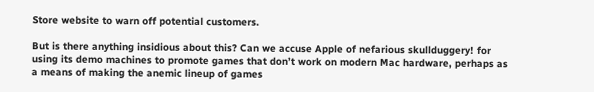Store website to warn off potential customers.

But is there anything insidious about this? Can we accuse Apple of nefarious skullduggery! for using its demo machines to promote games that don’t work on modern Mac hardware, perhaps as a means of making the anemic lineup of games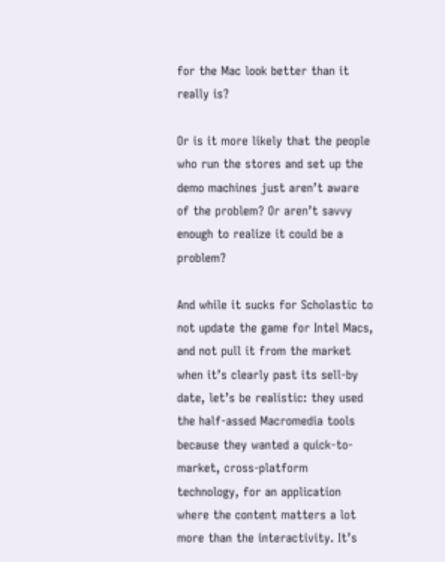for the Mac look better than it really is?

Or is it more likely that the people who run the stores and set up the demo machines just aren’t aware of the problem? Or aren’t savvy enough to realize it could be a problem?

And while it sucks for Scholastic to not update the game for Intel Macs, and not pull it from the market when it’s clearly past its sell-by date, let’s be realistic: they used the half-assed Macromedia tools because they wanted a quick-to-market, cross-platform technology, for an application where the content matters a lot more than the interactivity. It’s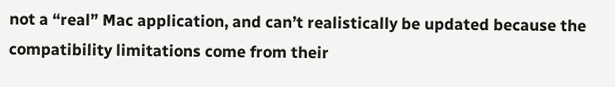not a “real” Mac application, and can’t realistically be updated because the compatibility limitations come from their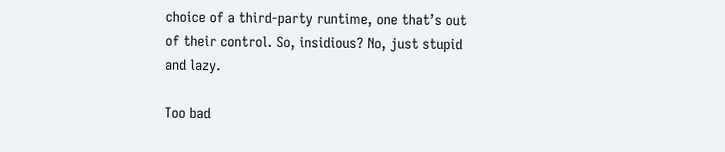choice of a third-party runtime, one that’s out of their control. So, insidious? No, just stupid and lazy.

Too bad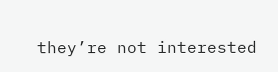they’re not interested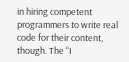in hiring competent programmers to write real code for their content, though. The “I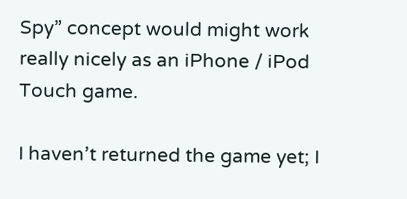Spy” concept would might work really nicely as an iPhone / iPod Touch game.

I haven’t returned the game yet; I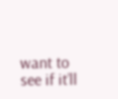want to see if it’ll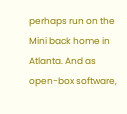perhaps run on the Mini back home in Atlanta. And as open-box software,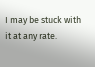I may be stuck with it at any rate.